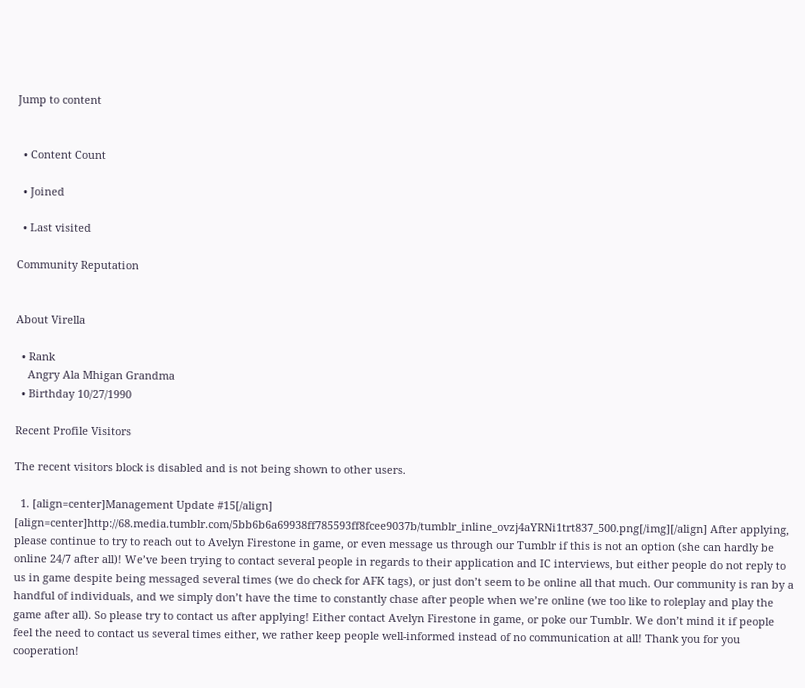Jump to content


  • Content Count

  • Joined

  • Last visited

Community Reputation


About Virella

  • Rank
    Angry Ala Mhigan Grandma
  • Birthday 10/27/1990

Recent Profile Visitors

The recent visitors block is disabled and is not being shown to other users.

  1. [align=center]Management Update #15[/align] [align=center]http://68.media.tumblr.com/5bb6b6a69938ff785593ff8fcee9037b/tumblr_inline_ovzj4aYRNi1trt837_500.png[/img][/align] After applying, please continue to try to reach out to Avelyn Firestone in game, or even message us through our Tumblr if this is not an option (she can hardly be online 24/7 after all)! We’ve been trying to contact several people in regards to their application and IC interviews, but either people do not reply to us in game despite being messaged several times (we do check for AFK tags), or just don’t seem to be online all that much. Our community is ran by a handful of individuals, and we simply don’t have the time to constantly chase after people when we’re online (we too like to roleplay and play the game after all). So please try to contact us after applying! Either contact Avelyn Firestone in game, or poke our Tumblr. We don’t mind it if people feel the need to contact us several times either, we rather keep people well-informed instead of no communication at all! Thank you for you cooperation!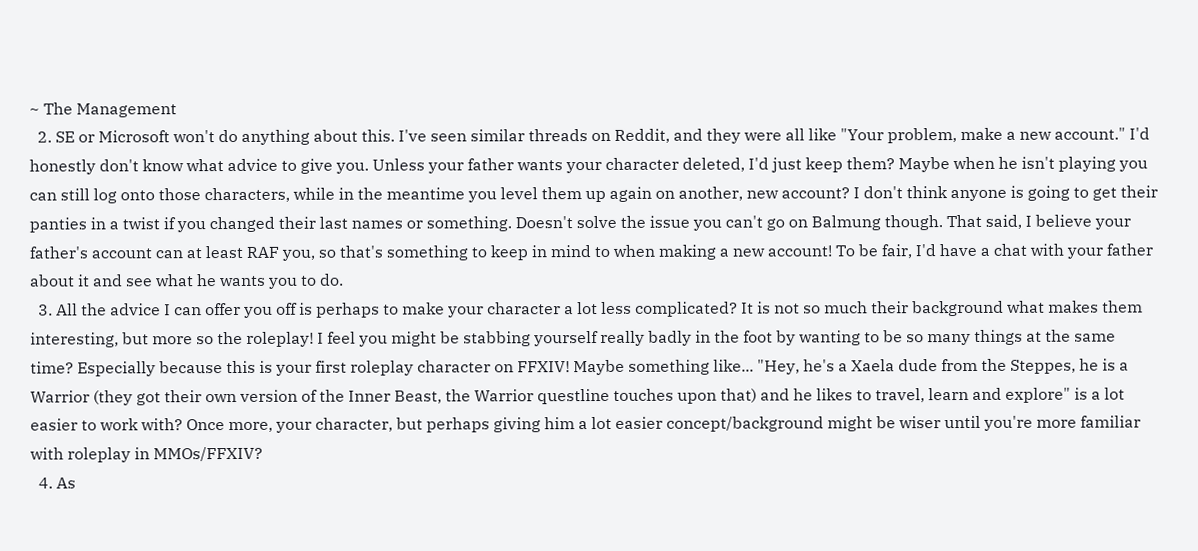~ The Management
  2. SE or Microsoft won't do anything about this. I've seen similar threads on Reddit, and they were all like "Your problem, make a new account." I'd honestly don't know what advice to give you. Unless your father wants your character deleted, I'd just keep them? Maybe when he isn't playing you can still log onto those characters, while in the meantime you level them up again on another, new account? I don't think anyone is going to get their panties in a twist if you changed their last names or something. Doesn't solve the issue you can't go on Balmung though. That said, I believe your father's account can at least RAF you, so that's something to keep in mind to when making a new account! To be fair, I'd have a chat with your father about it and see what he wants you to do.
  3. All the advice I can offer you off is perhaps to make your character a lot less complicated? It is not so much their background what makes them interesting, but more so the roleplay! I feel you might be stabbing yourself really badly in the foot by wanting to be so many things at the same time? Especially because this is your first roleplay character on FFXIV! Maybe something like... "Hey, he's a Xaela dude from the Steppes, he is a Warrior (they got their own version of the Inner Beast, the Warrior questline touches upon that) and he likes to travel, learn and explore" is a lot easier to work with? Once more, your character, but perhaps giving him a lot easier concept/background might be wiser until you're more familiar with roleplay in MMOs/FFXIV?
  4. As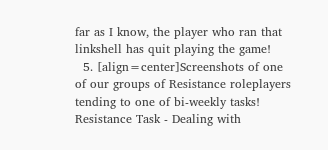far as I know, the player who ran that linkshell has quit playing the game!
  5. [align=center]Screenshots of one of our groups of Resistance roleplayers tending to one of bi-weekly tasks! Resistance Task - Dealing with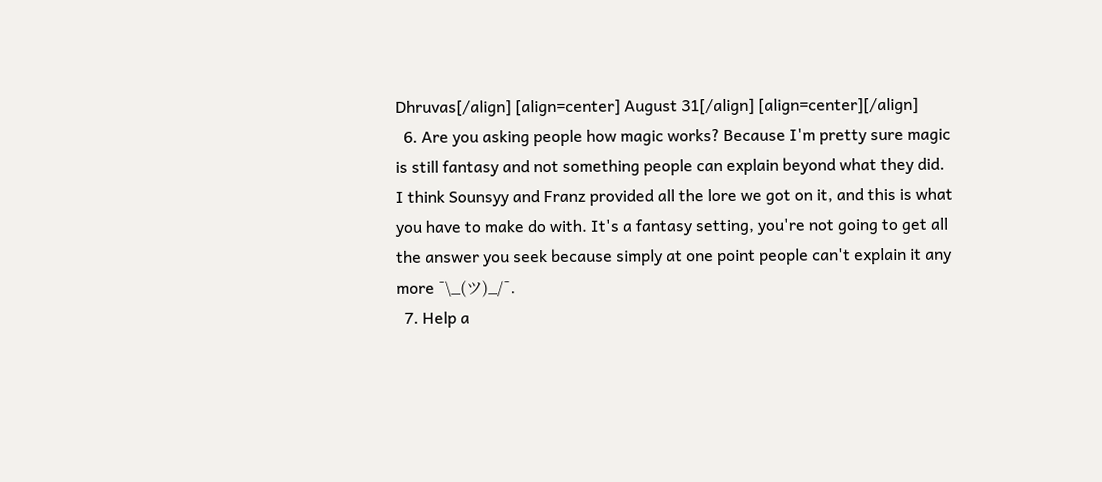Dhruvas[/align] [align=center] August 31[/align] [align=center][/align]
  6. Are you asking people how magic works? Because I'm pretty sure magic is still fantasy and not something people can explain beyond what they did. I think Sounsyy and Franz provided all the lore we got on it, and this is what you have to make do with. It's a fantasy setting, you're not going to get all the answer you seek because simply at one point people can't explain it any more ¯\_(ツ)_/¯.
  7. Help a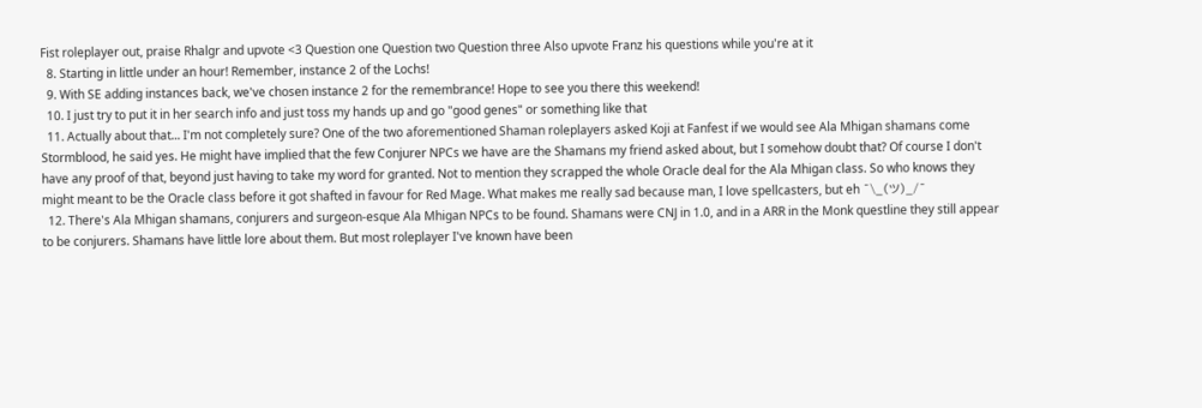Fist roleplayer out, praise Rhalgr and upvote <3 Question one Question two Question three Also upvote Franz his questions while you're at it
  8. Starting in little under an hour! Remember, instance 2 of the Lochs!
  9. With SE adding instances back, we've chosen instance 2 for the remembrance! Hope to see you there this weekend!
  10. I just try to put it in her search info and just toss my hands up and go "good genes" or something like that
  11. Actually about that... I'm not completely sure? One of the two aforementioned Shaman roleplayers asked Koji at Fanfest if we would see Ala Mhigan shamans come Stormblood, he said yes. He might have implied that the few Conjurer NPCs we have are the Shamans my friend asked about, but I somehow doubt that? Of course I don't have any proof of that, beyond just having to take my word for granted. Not to mention they scrapped the whole Oracle deal for the Ala Mhigan class. So who knows they might meant to be the Oracle class before it got shafted in favour for Red Mage. What makes me really sad because man, I love spellcasters, but eh ¯\_(ツ)_/¯
  12. There's Ala Mhigan shamans, conjurers and surgeon-esque Ala Mhigan NPCs to be found. Shamans were CNJ in 1.0, and in a ARR in the Monk questline they still appear to be conjurers. Shamans have little lore about them. But most roleplayer I've known have been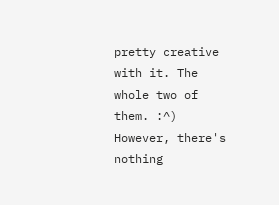pretty creative with it. The whole two of them. :^) However, there's nothing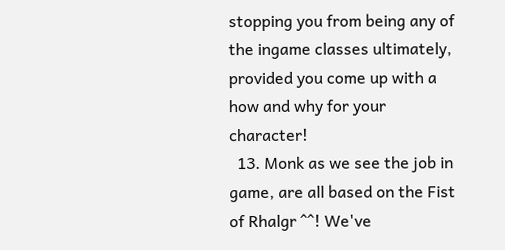stopping you from being any of the ingame classes ultimately, provided you come up with a how and why for your character!
  13. Monk as we see the job in game, are all based on the Fist of Rhalgr ^^! We've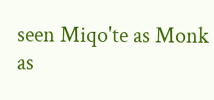seen Miqo'te as Monk as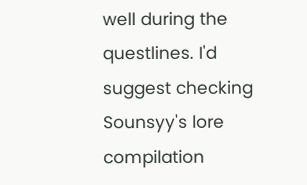well during the questlines. I'd suggest checking Sounsyy's lore compilation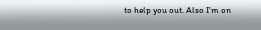to help you out. Also I'm on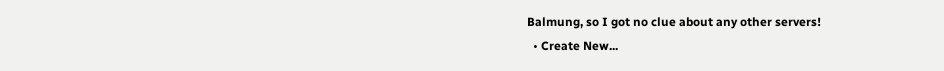Balmung, so I got no clue about any other servers!
  • Create New...